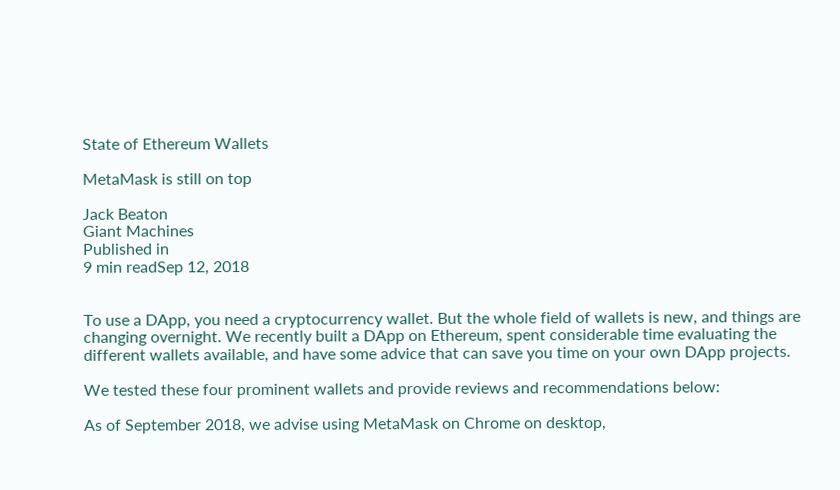State of Ethereum Wallets

MetaMask is still on top

Jack Beaton
Giant Machines
Published in
9 min readSep 12, 2018


To use a DApp, you need a cryptocurrency wallet. But the whole field of wallets is new, and things are changing overnight. We recently built a DApp on Ethereum, spent considerable time evaluating the different wallets available, and have some advice that can save you time on your own DApp projects.

We tested these four prominent wallets and provide reviews and recommendations below:

As of September 2018, we advise using MetaMask on Chrome on desktop,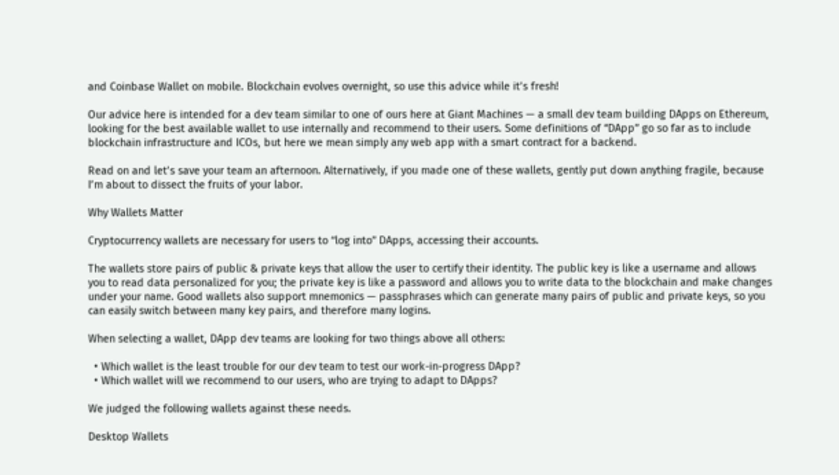and Coinbase Wallet on mobile. Blockchain evolves overnight, so use this advice while it’s fresh!

Our advice here is intended for a dev team similar to one of ours here at Giant Machines — a small dev team building DApps on Ethereum, looking for the best available wallet to use internally and recommend to their users. Some definitions of “DApp” go so far as to include blockchain infrastructure and ICOs, but here we mean simply any web app with a smart contract for a backend.

Read on and let’s save your team an afternoon. Alternatively, if you made one of these wallets, gently put down anything fragile, because I’m about to dissect the fruits of your labor.

Why Wallets Matter

Cryptocurrency wallets are necessary for users to “log into” DApps, accessing their accounts.

The wallets store pairs of public & private keys that allow the user to certify their identity. The public key is like a username and allows you to read data personalized for you; the private key is like a password and allows you to write data to the blockchain and make changes under your name. Good wallets also support mnemonics — passphrases which can generate many pairs of public and private keys, so you can easily switch between many key pairs, and therefore many logins.

When selecting a wallet, DApp dev teams are looking for two things above all others:

  • Which wallet is the least trouble for our dev team to test our work-in-progress DApp?
  • Which wallet will we recommend to our users, who are trying to adapt to DApps?

We judged the following wallets against these needs.

Desktop Wallets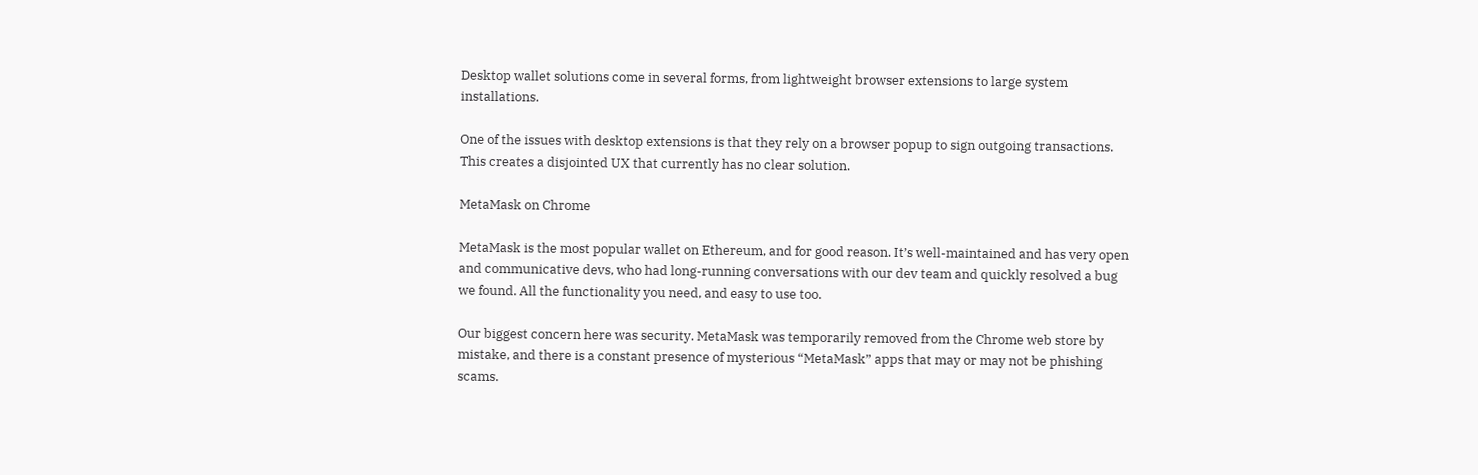Desktop wallet solutions come in several forms, from lightweight browser extensions to large system installations.

One of the issues with desktop extensions is that they rely on a browser popup to sign outgoing transactions. This creates a disjointed UX that currently has no clear solution.

MetaMask on Chrome

MetaMask is the most popular wallet on Ethereum, and for good reason. It’s well-maintained and has very open and communicative devs, who had long-running conversations with our dev team and quickly resolved a bug we found. All the functionality you need, and easy to use too.

Our biggest concern here was security. MetaMask was temporarily removed from the Chrome web store by mistake, and there is a constant presence of mysterious “MetaMask” apps that may or may not be phishing scams.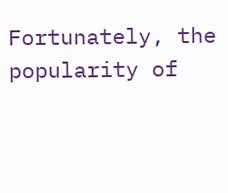Fortunately, the popularity of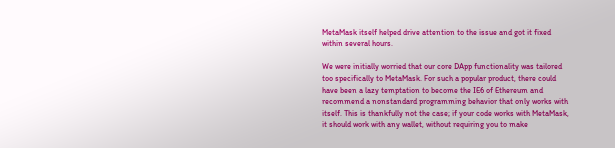MetaMask itself helped drive attention to the issue and got it fixed within several hours.

We were initially worried that our core DApp functionality was tailored too specifically to MetaMask. For such a popular product, there could have been a lazy temptation to become the IE6 of Ethereum and recommend a nonstandard programming behavior that only works with itself. This is thankfully not the case; if your code works with MetaMask, it should work with any wallet, without requiring you to make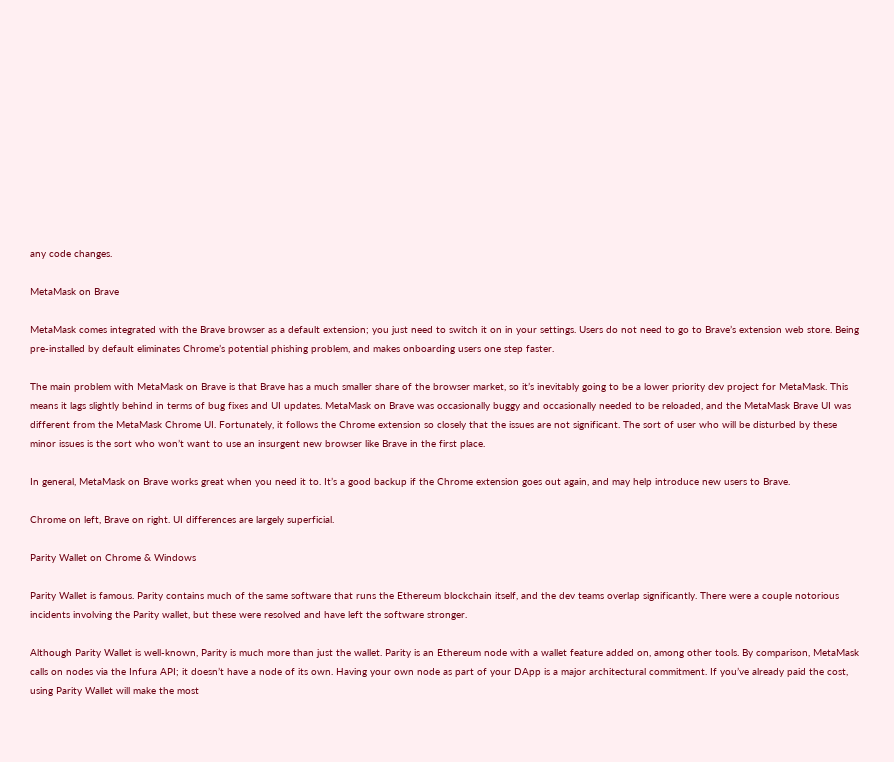any code changes.

MetaMask on Brave

MetaMask comes integrated with the Brave browser as a default extension; you just need to switch it on in your settings. Users do not need to go to Brave’s extension web store. Being pre-installed by default eliminates Chrome’s potential phishing problem, and makes onboarding users one step faster.

The main problem with MetaMask on Brave is that Brave has a much smaller share of the browser market, so it’s inevitably going to be a lower priority dev project for MetaMask. This means it lags slightly behind in terms of bug fixes and UI updates. MetaMask on Brave was occasionally buggy and occasionally needed to be reloaded, and the MetaMask Brave UI was different from the MetaMask Chrome UI. Fortunately, it follows the Chrome extension so closely that the issues are not significant. The sort of user who will be disturbed by these minor issues is the sort who won’t want to use an insurgent new browser like Brave in the first place.

In general, MetaMask on Brave works great when you need it to. It’s a good backup if the Chrome extension goes out again, and may help introduce new users to Brave.

Chrome on left, Brave on right. UI differences are largely superficial.

Parity Wallet on Chrome & Windows

Parity Wallet is famous. Parity contains much of the same software that runs the Ethereum blockchain itself, and the dev teams overlap significantly. There were a couple notorious incidents involving the Parity wallet, but these were resolved and have left the software stronger.

Although Parity Wallet is well-known, Parity is much more than just the wallet. Parity is an Ethereum node with a wallet feature added on, among other tools. By comparison, MetaMask calls on nodes via the Infura API; it doesn’t have a node of its own. Having your own node as part of your DApp is a major architectural commitment. If you’ve already paid the cost, using Parity Wallet will make the most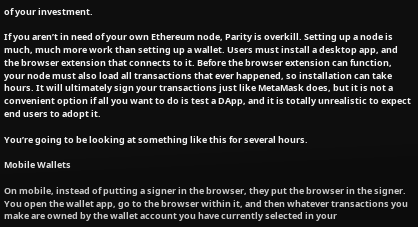of your investment.

If you aren’t in need of your own Ethereum node, Parity is overkill. Setting up a node is much, much more work than setting up a wallet. Users must install a desktop app, and the browser extension that connects to it. Before the browser extension can function, your node must also load all transactions that ever happened, so installation can take hours. It will ultimately sign your transactions just like MetaMask does, but it is not a convenient option if all you want to do is test a DApp, and it is totally unrealistic to expect end users to adopt it.

You’re going to be looking at something like this for several hours.

Mobile Wallets

On mobile, instead of putting a signer in the browser, they put the browser in the signer. You open the wallet app, go to the browser within it, and then whatever transactions you make are owned by the wallet account you have currently selected in your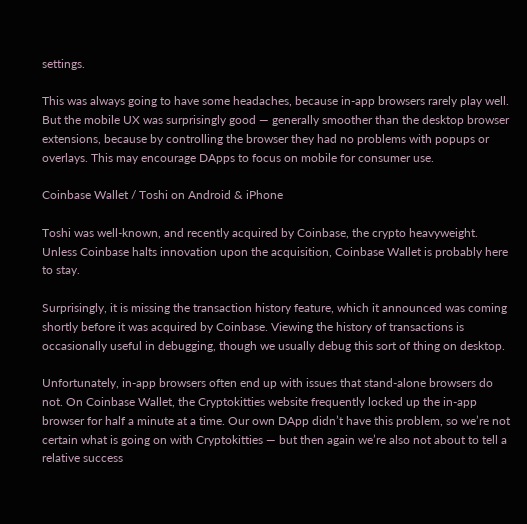settings.

This was always going to have some headaches, because in-app browsers rarely play well. But the mobile UX was surprisingly good — generally smoother than the desktop browser extensions, because by controlling the browser they had no problems with popups or overlays. This may encourage DApps to focus on mobile for consumer use.

Coinbase Wallet / Toshi on Android & iPhone

Toshi was well-known, and recently acquired by Coinbase, the crypto heavyweight. Unless Coinbase halts innovation upon the acquisition, Coinbase Wallet is probably here to stay.

Surprisingly, it is missing the transaction history feature, which it announced was coming shortly before it was acquired by Coinbase. Viewing the history of transactions is occasionally useful in debugging, though we usually debug this sort of thing on desktop.

Unfortunately, in-app browsers often end up with issues that stand-alone browsers do not. On Coinbase Wallet, the Cryptokitties website frequently locked up the in-app browser for half a minute at a time. Our own DApp didn’t have this problem, so we’re not certain what is going on with Cryptokitties — but then again we’re also not about to tell a relative success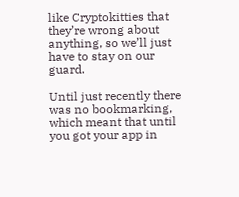like Cryptokitties that they’re wrong about anything, so we’ll just have to stay on our guard.

Until just recently there was no bookmarking, which meant that until you got your app in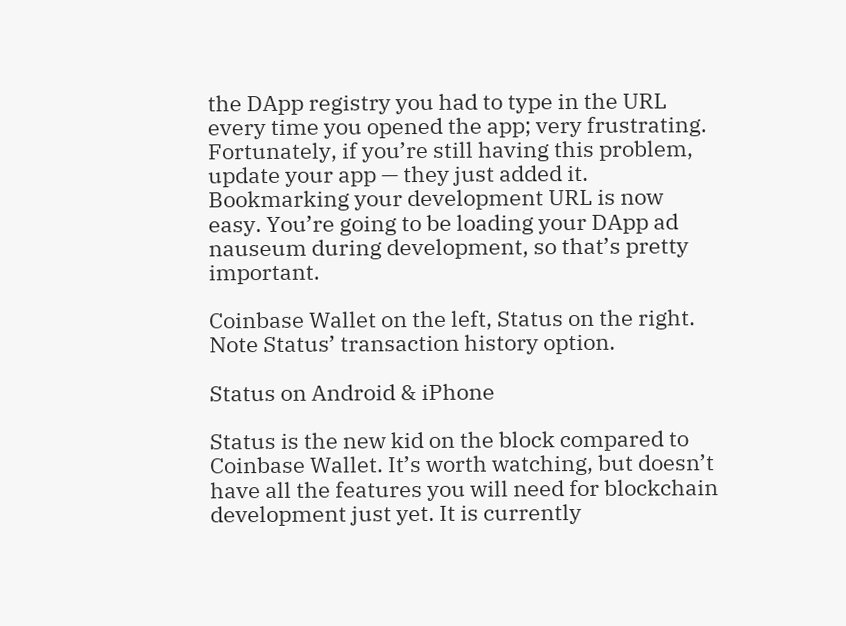the DApp registry you had to type in the URL every time you opened the app; very frustrating. Fortunately, if you’re still having this problem, update your app — they just added it. Bookmarking your development URL is now easy. You’re going to be loading your DApp ad nauseum during development, so that’s pretty important.

Coinbase Wallet on the left, Status on the right. Note Status’ transaction history option.

Status on Android & iPhone

Status is the new kid on the block compared to Coinbase Wallet. It’s worth watching, but doesn’t have all the features you will need for blockchain development just yet. It is currently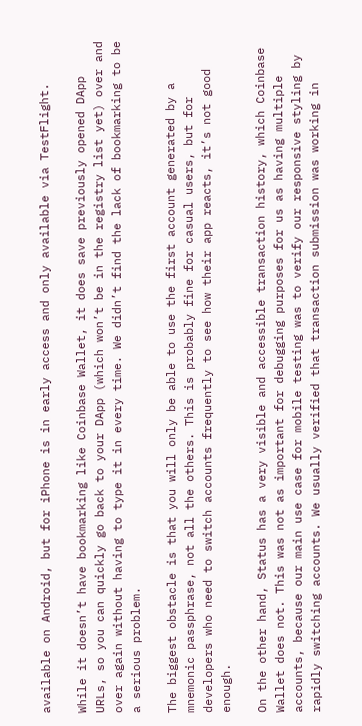available on Android, but for iPhone is in early access and only available via TestFlight.

While it doesn’t have bookmarking like Coinbase Wallet, it does save previously opened DApp URLs, so you can quickly go back to your DApp (which won’t be in the registry list yet) over and over again without having to type it in every time. We didn’t find the lack of bookmarking to be a serious problem.

The biggest obstacle is that you will only be able to use the first account generated by a mnemonic passphrase, not all the others. This is probably fine for casual users, but for developers who need to switch accounts frequently to see how their app reacts, it’s not good enough.

On the other hand, Status has a very visible and accessible transaction history, which Coinbase Wallet does not. This was not as important for debugging purposes for us as having multiple accounts, because our main use case for mobile testing was to verify our responsive styling by rapidly switching accounts. We usually verified that transaction submission was working in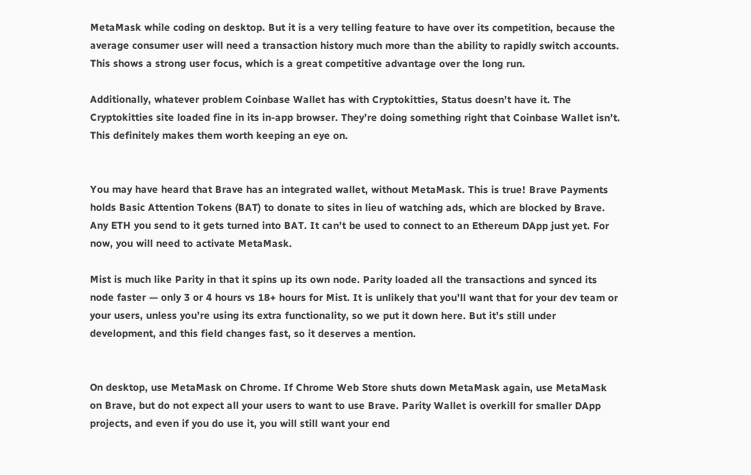MetaMask while coding on desktop. But it is a very telling feature to have over its competition, because the average consumer user will need a transaction history much more than the ability to rapidly switch accounts. This shows a strong user focus, which is a great competitive advantage over the long run.

Additionally, whatever problem Coinbase Wallet has with Cryptokitties, Status doesn’t have it. The Cryptokitties site loaded fine in its in-app browser. They’re doing something right that Coinbase Wallet isn’t. This definitely makes them worth keeping an eye on.


You may have heard that Brave has an integrated wallet, without MetaMask. This is true! Brave Payments holds Basic Attention Tokens (BAT) to donate to sites in lieu of watching ads, which are blocked by Brave. Any ETH you send to it gets turned into BAT. It can’t be used to connect to an Ethereum DApp just yet. For now, you will need to activate MetaMask.

Mist is much like Parity in that it spins up its own node. Parity loaded all the transactions and synced its node faster — only 3 or 4 hours vs 18+ hours for Mist. It is unlikely that you’ll want that for your dev team or your users, unless you’re using its extra functionality, so we put it down here. But it’s still under development, and this field changes fast, so it deserves a mention.


On desktop, use MetaMask on Chrome. If Chrome Web Store shuts down MetaMask again, use MetaMask on Brave, but do not expect all your users to want to use Brave. Parity Wallet is overkill for smaller DApp projects, and even if you do use it, you will still want your end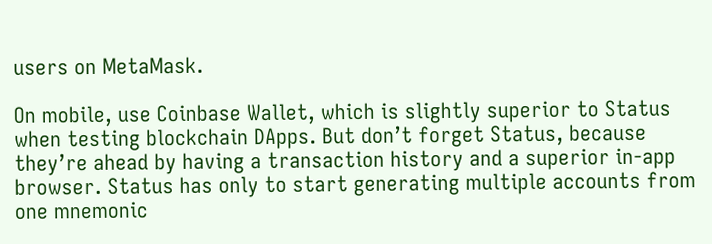users on MetaMask.

On mobile, use Coinbase Wallet, which is slightly superior to Status when testing blockchain DApps. But don’t forget Status, because they’re ahead by having a transaction history and a superior in-app browser. Status has only to start generating multiple accounts from one mnemonic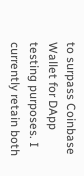to surpass Coinbase Wallet for DApp testing purposes. I currently retain both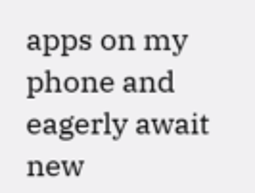apps on my phone and eagerly await new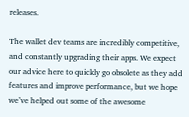releases.

The wallet dev teams are incredibly competitive, and constantly upgrading their apps. We expect our advice here to quickly go obsolete as they add features and improve performance, but we hope we’ve helped out some of the awesome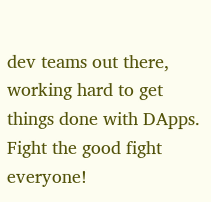dev teams out there, working hard to get things done with DApps. Fight the good fight everyone!